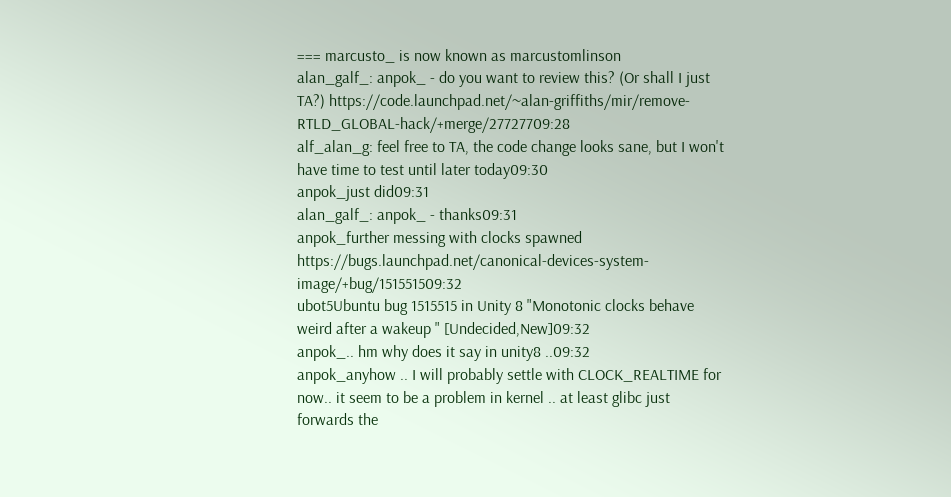=== marcusto_ is now known as marcustomlinson
alan_galf_: anpok_ - do you want to review this? (Or shall I just TA?) https://code.launchpad.net/~alan-griffiths/mir/remove-RTLD_GLOBAL-hack/+merge/27727709:28
alf_alan_g: feel free to TA, the code change looks sane, but I won't have time to test until later today09:30
anpok_just did09:31
alan_galf_: anpok_ - thanks09:31
anpok_further messing with clocks spawned https://bugs.launchpad.net/canonical-devices-system-image/+bug/151551509:32
ubot5Ubuntu bug 1515515 in Unity 8 "Monotonic clocks behave weird after a wakeup " [Undecided,New]09:32
anpok_.. hm why does it say in unity8 ..09:32
anpok_anyhow .. I will probably settle with CLOCK_REALTIME for now.. it seem to be a problem in kernel .. at least glibc just forwards the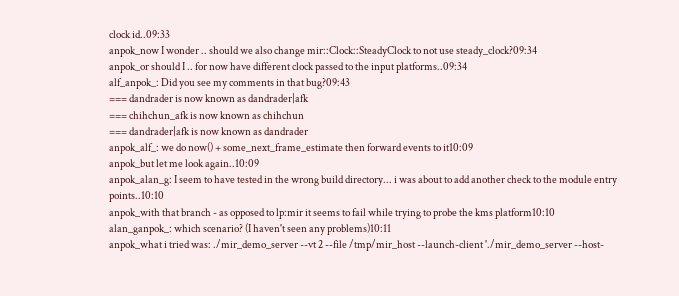clock id..09:33
anpok_now I wonder .. should we also change mir::Clock::SteadyClock to not use steady_clock?09:34
anpok_or should I .. for now have different clock passed to the input platforms..09:34
alf_anpok_: Did you see my comments in that bug?09:43
=== dandrader is now known as dandrader|afk
=== chihchun_afk is now known as chihchun
=== dandrader|afk is now known as dandrader
anpok_alf_: we do now() + some_next_frame_estimate then forward events to it10:09
anpok_but let me look again..10:09
anpok_alan_g: I seem to have tested in the wrong build directory... i was about to add another check to the module entry points..10:10
anpok_with that branch - as opposed to lp:mir it seems to fail while trying to probe the kms platform10:10
alan_ganpok_: which scenario? (I haven't seen any problems)10:11
anpok_what i tried was: ./mir_demo_server --vt 2 --file /tmp/mir_host --launch-client './mir_demo_server --host-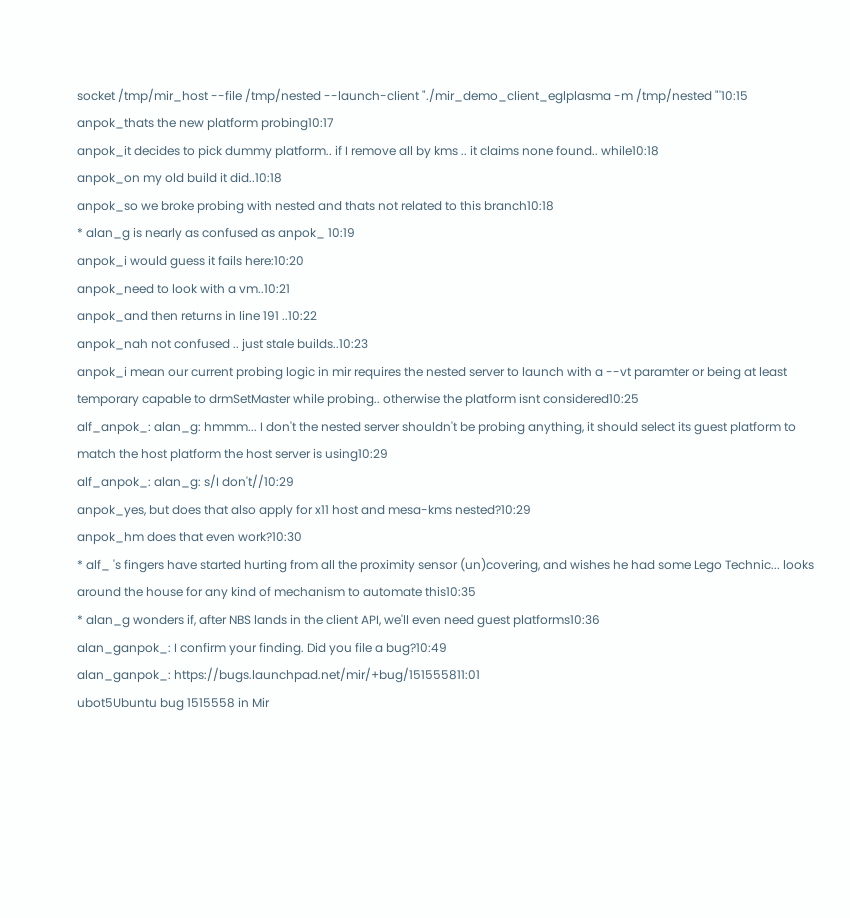socket /tmp/mir_host --file /tmp/nested --launch-client "./mir_demo_client_eglplasma -m /tmp/nested "'10:15
anpok_thats the new platform probing10:17
anpok_it decides to pick dummy platform.. if I remove all by kms .. it claims none found.. while10:18
anpok_on my old build it did..10:18
anpok_so we broke probing with nested and thats not related to this branch10:18
* alan_g is nearly as confused as anpok_ 10:19
anpok_i would guess it fails here:10:20
anpok_need to look with a vm..10:21
anpok_and then returns in line 191 ..10:22
anpok_nah not confused .. just stale builds..10:23
anpok_i mean our current probing logic in mir requires the nested server to launch with a --vt paramter or being at least temporary capable to drmSetMaster while probing.. otherwise the platform isnt considered10:25
alf_anpok_: alan_g: hmmm... I don't the nested server shouldn't be probing anything, it should select its guest platform to match the host platform the host server is using10:29
alf_anpok_: alan_g: s/I don't//10:29
anpok_yes, but does that also apply for x11 host and mesa-kms nested?10:29
anpok_hm does that even work?10:30
* alf_ 's fingers have started hurting from all the proximity sensor (un)covering, and wishes he had some Lego Technic... looks around the house for any kind of mechanism to automate this10:35
* alan_g wonders if, after NBS lands in the client API, we'll even need guest platforms10:36
alan_ganpok_: I confirm your finding. Did you file a bug?10:49
alan_ganpok_: https://bugs.launchpad.net/mir/+bug/151555811:01
ubot5Ubuntu bug 1515558 in Mir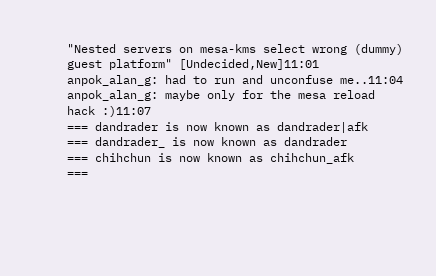"Nested servers on mesa-kms select wrong (dummy) guest platform" [Undecided,New]11:01
anpok_alan_g: had to run and unconfuse me..11:04
anpok_alan_g: maybe only for the mesa reload hack :)11:07
=== dandrader is now known as dandrader|afk
=== dandrader_ is now known as dandrader
=== chihchun is now known as chihchun_afk
===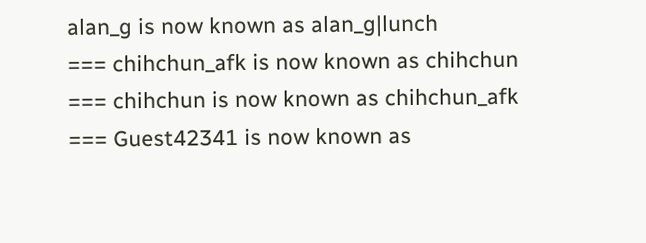alan_g is now known as alan_g|lunch
=== chihchun_afk is now known as chihchun
=== chihchun is now known as chihchun_afk
=== Guest42341 is now known as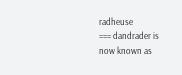radheuse
=== dandrader is now known as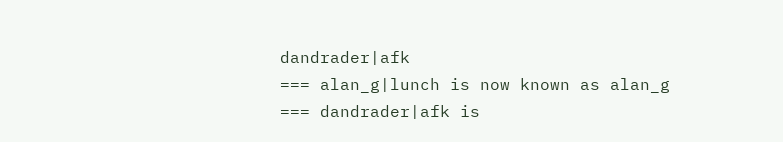dandrader|afk
=== alan_g|lunch is now known as alan_g
=== dandrader|afk is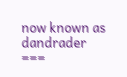now known as dandrader
===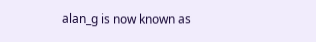alan_g is now known as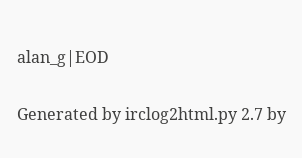alan_g|EOD

Generated by irclog2html.py 2.7 by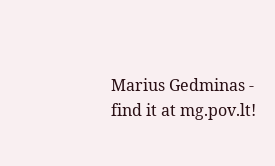Marius Gedminas - find it at mg.pov.lt!